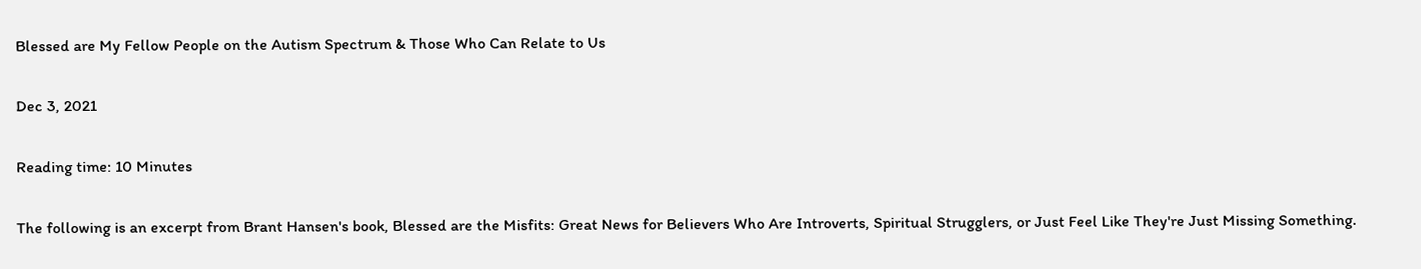Blessed are My Fellow People on the Autism Spectrum & Those Who Can Relate to Us

Dec 3, 2021

Reading time: 10 Minutes

The following is an excerpt from Brant Hansen's book, Blessed are the Misfits: Great News for Believers Who Are Introverts, Spiritual Strugglers, or Just Feel Like They're Just Missing Something.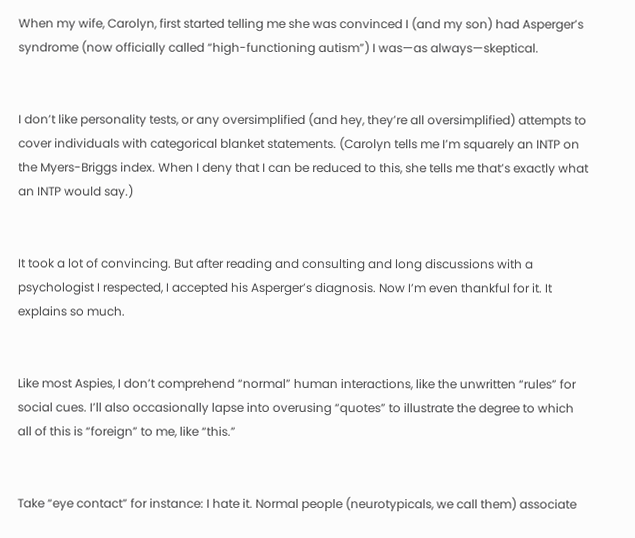When my wife, Carolyn, first started telling me she was convinced I (and my son) had Asperger’s syndrome (now officially called “high-functioning autism”) I was—as always—skeptical.


I don’t like personality tests, or any oversimplified (and hey, they’re all oversimplified) attempts to cover individuals with categorical blanket statements. (Carolyn tells me I’m squarely an INTP on the Myers-Briggs index. When I deny that I can be reduced to this, she tells me that’s exactly what an INTP would say.)


It took a lot of convincing. But after reading and consulting and long discussions with a psychologist I respected, I accepted his Asperger’s diagnosis. Now I’m even thankful for it. It explains so much.


Like most Aspies, I don’t comprehend “normal” human interactions, like the unwritten “rules” for social cues. I’ll also occasionally lapse into overusing “quotes” to illustrate the degree to which all of this is “foreign” to me, like “this.”


Take “eye contact” for instance: I hate it. Normal people (neurotypicals, we call them) associate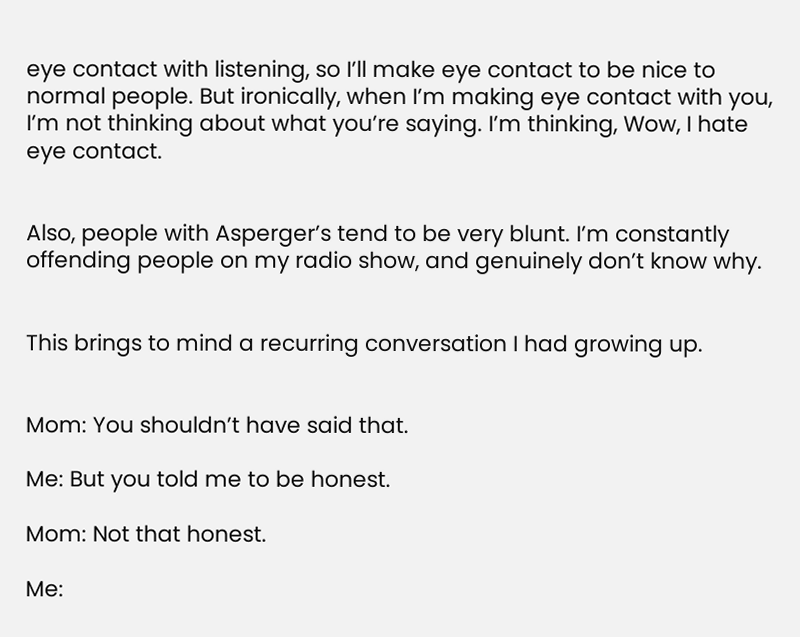eye contact with listening, so I’ll make eye contact to be nice to normal people. But ironically, when I’m making eye contact with you, I’m not thinking about what you’re saying. I’m thinking, Wow, I hate eye contact.


Also, people with Asperger’s tend to be very blunt. I’m constantly offending people on my radio show, and genuinely don’t know why.


This brings to mind a recurring conversation I had growing up.


Mom: You shouldn’t have said that.

Me: But you told me to be honest.

Mom: Not that honest.

Me: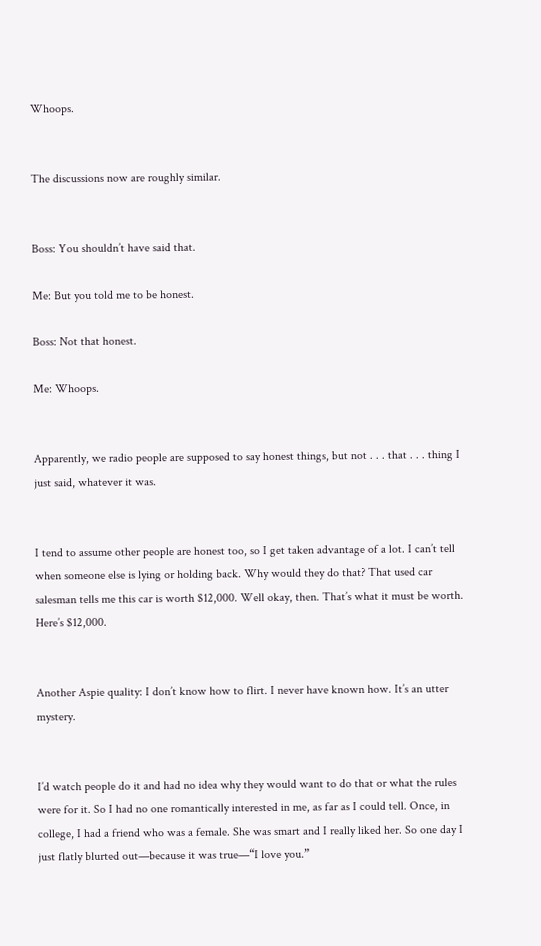Whoops.


The discussions now are roughly similar.


Boss: You shouldn’t have said that.

Me: But you told me to be honest.

Boss: Not that honest.

Me: Whoops.


Apparently, we radio people are supposed to say honest things, but not . . . that . . . thing I just said, whatever it was.


I tend to assume other people are honest too, so I get taken advantage of a lot. I can’t tell when someone else is lying or holding back. Why would they do that? That used car salesman tells me this car is worth $12,000. Well okay, then. That’s what it must be worth. Here’s $12,000.


Another Aspie quality: I don’t know how to flirt. I never have known how. It’s an utter mystery.


I’d watch people do it and had no idea why they would want to do that or what the rules were for it. So I had no one romantically interested in me, as far as I could tell. Once, in college, I had a friend who was a female. She was smart and I really liked her. So one day I just flatly blurted out—because it was true—“I love you.”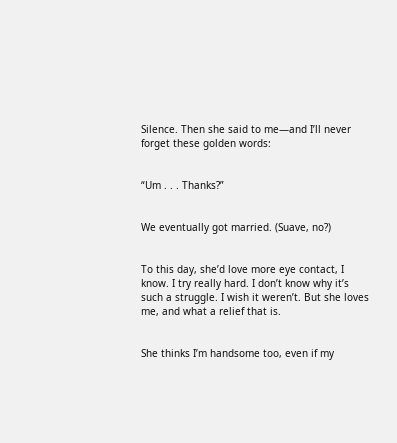Silence. Then she said to me—and I’ll never forget these golden words:


“Um . . . Thanks?”


We eventually got married. (Suave, no?)


To this day, she’d love more eye contact, I know. I try really hard. I don’t know why it’s such a struggle. I wish it weren’t. But she loves me, and what a relief that is.


She thinks I’m handsome too, even if my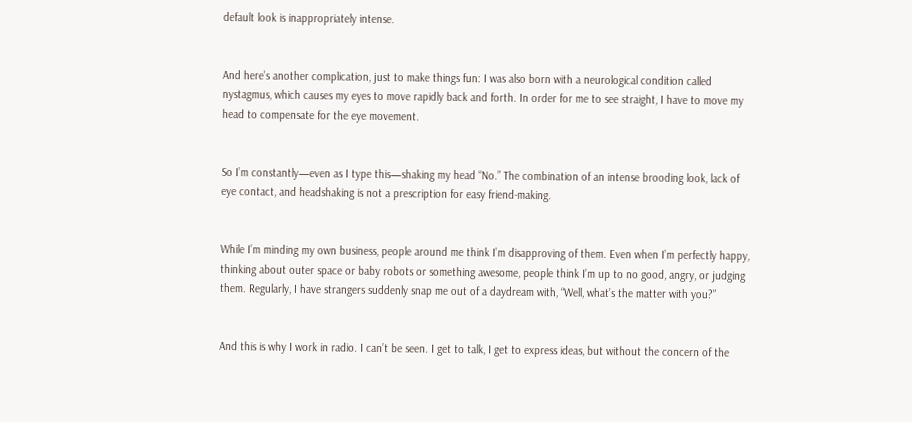default look is inappropriately intense.


And here’s another complication, just to make things fun: I was also born with a neurological condition called nystagmus, which causes my eyes to move rapidly back and forth. In order for me to see straight, I have to move my head to compensate for the eye movement.


So I’m constantly—even as I type this—shaking my head “No.” The combination of an intense brooding look, lack of eye contact, and headshaking is not a prescription for easy friend-making.


While I’m minding my own business, people around me think I’m disapproving of them. Even when I’m perfectly happy, thinking about outer space or baby robots or something awesome, people think I’m up to no good, angry, or judging them. Regularly, I have strangers suddenly snap me out of a daydream with, “Well, what’s the matter with you?”


And this is why I work in radio. I can’t be seen. I get to talk, I get to express ideas, but without the concern of the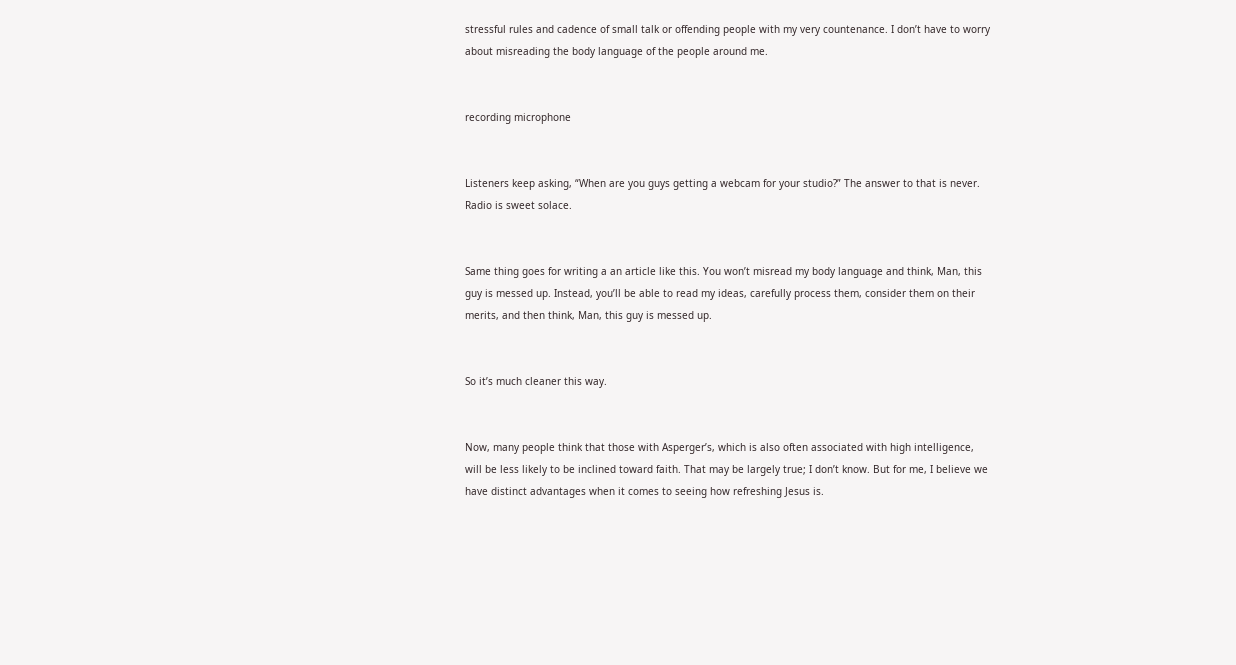stressful rules and cadence of small talk or offending people with my very countenance. I don’t have to worry about misreading the body language of the people around me.


recording microphone


Listeners keep asking, “When are you guys getting a webcam for your studio?” The answer to that is never. Radio is sweet solace.


Same thing goes for writing a an article like this. You won’t misread my body language and think, Man, this guy is messed up. Instead, you’ll be able to read my ideas, carefully process them, consider them on their merits, and then think, Man, this guy is messed up.


So it’s much cleaner this way.


Now, many people think that those with Asperger’s, which is also often associated with high intelligence, will be less likely to be inclined toward faith. That may be largely true; I don’t know. But for me, I believe we have distinct advantages when it comes to seeing how refreshing Jesus is.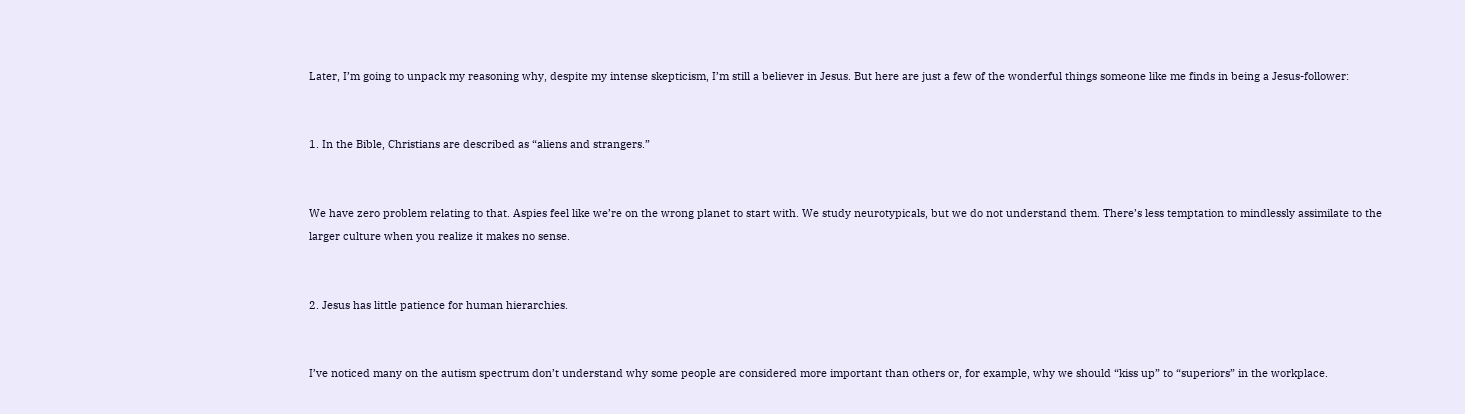Later, I’m going to unpack my reasoning why, despite my intense skepticism, I’m still a believer in Jesus. But here are just a few of the wonderful things someone like me finds in being a Jesus-follower:


1. In the Bible, Christians are described as “aliens and strangers.”


We have zero problem relating to that. Aspies feel like we’re on the wrong planet to start with. We study neurotypicals, but we do not understand them. There’s less temptation to mindlessly assimilate to the larger culture when you realize it makes no sense.


2. Jesus has little patience for human hierarchies.


I’ve noticed many on the autism spectrum don’t understand why some people are considered more important than others or, for example, why we should “kiss up” to “superiors” in the workplace.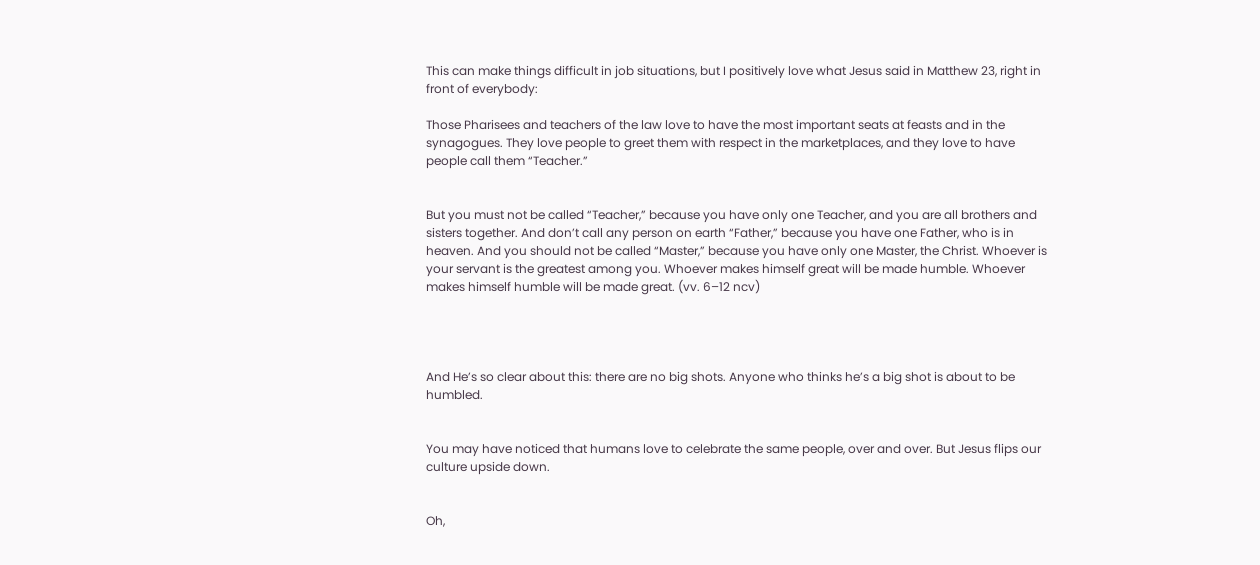This can make things difficult in job situations, but I positively love what Jesus said in Matthew 23, right in front of everybody:

Those Pharisees and teachers of the law love to have the most important seats at feasts and in the synagogues. They love people to greet them with respect in the marketplaces, and they love to have people call them “Teacher.”


But you must not be called “Teacher,” because you have only one Teacher, and you are all brothers and sisters together. And don’t call any person on earth “Father,” because you have one Father, who is in heaven. And you should not be called “Master,” because you have only one Master, the Christ. Whoever is your servant is the greatest among you. Whoever makes himself great will be made humble. Whoever makes himself humble will be made great. (vv. 6–12 ncv)




And He’s so clear about this: there are no big shots. Anyone who thinks he’s a big shot is about to be humbled.


You may have noticed that humans love to celebrate the same people, over and over. But Jesus flips our culture upside down.


Oh,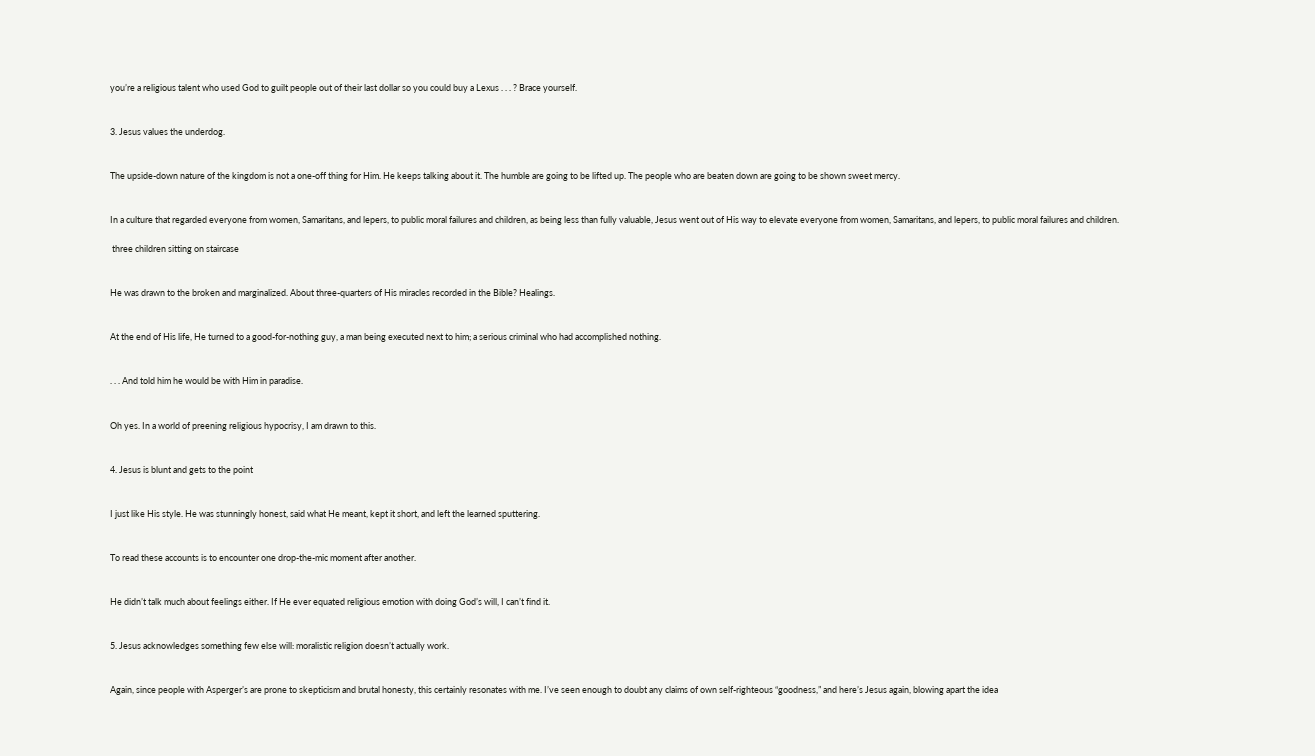you’re a religious talent who used God to guilt people out of their last dollar so you could buy a Lexus . . . ? Brace yourself.


3. Jesus values the underdog.


The upside-down nature of the kingdom is not a one-off thing for Him. He keeps talking about it. The humble are going to be lifted up. The people who are beaten down are going to be shown sweet mercy.


In a culture that regarded everyone from women, Samaritans, and lepers, to public moral failures and children, as being less than fully valuable, Jesus went out of His way to elevate everyone from women, Samaritans, and lepers, to public moral failures and children.

 three children sitting on staircase


He was drawn to the broken and marginalized. About three-quarters of His miracles recorded in the Bible? Healings.


At the end of His life, He turned to a good-for-nothing guy, a man being executed next to him; a serious criminal who had accomplished nothing.


. . . And told him he would be with Him in paradise.


Oh yes. In a world of preening religious hypocrisy, I am drawn to this.


4. Jesus is blunt and gets to the point


I just like His style. He was stunningly honest, said what He meant, kept it short, and left the learned sputtering.


To read these accounts is to encounter one drop-the-mic moment after another.


He didn’t talk much about feelings either. If He ever equated religious emotion with doing God’s will, I can’t find it.


5. Jesus acknowledges something few else will: moralistic religion doesn’t actually work.


Again, since people with Asperger’s are prone to skepticism and brutal honesty, this certainly resonates with me. I’ve seen enough to doubt any claims of own self-righteous “goodness,” and here’s Jesus again, blowing apart the idea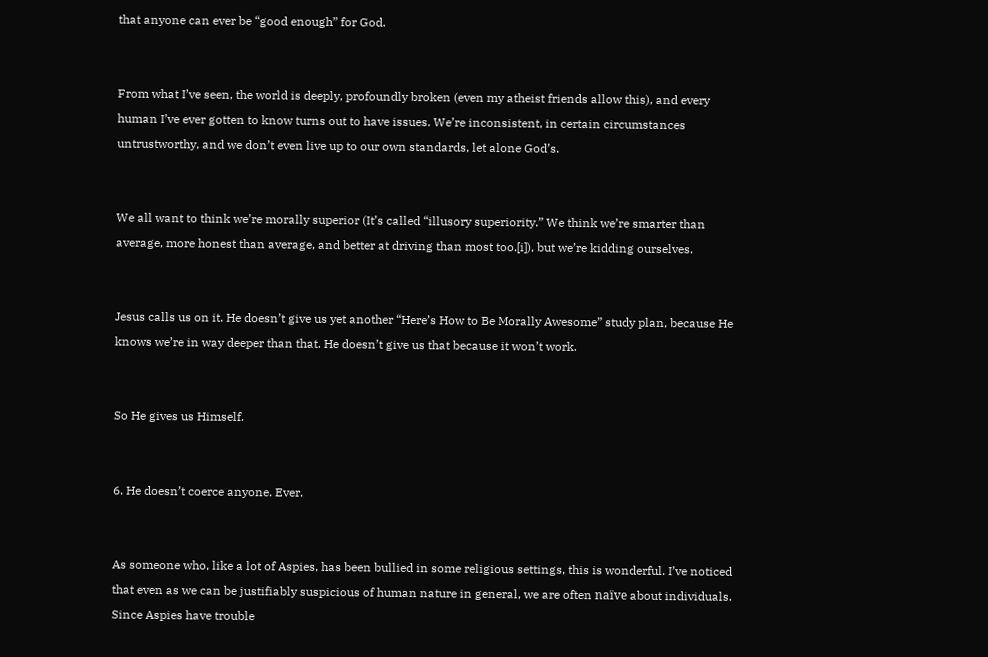that anyone can ever be “good enough” for God.


From what I’ve seen, the world is deeply, profoundly broken (even my atheist friends allow this), and every human I’ve ever gotten to know turns out to have issues. We’re inconsistent, in certain circumstances untrustworthy, and we don’t even live up to our own standards, let alone God’s.


We all want to think we’re morally superior (It’s called “illusory superiority.” We think we’re smarter than average, more honest than average, and better at driving than most too.[i]), but we’re kidding ourselves.


Jesus calls us on it. He doesn’t give us yet another “Here’s How to Be Morally Awesome” study plan, because He knows we’re in way deeper than that. He doesn’t give us that because it won’t work.


So He gives us Himself.


6. He doesn’t coerce anyone. Ever.


As someone who, like a lot of Aspies, has been bullied in some religious settings, this is wonderful. I’ve noticed that even as we can be justifiably suspicious of human nature in general, we are often naïve about individuals. Since Aspies have trouble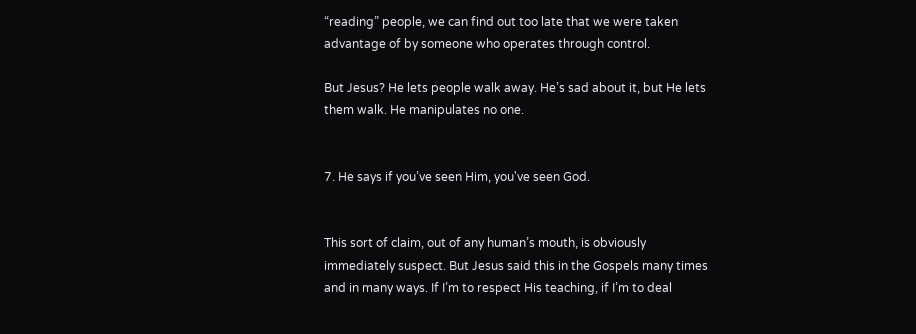“reading” people, we can find out too late that we were taken advantage of by someone who operates through control.

But Jesus? He lets people walk away. He’s sad about it, but He lets them walk. He manipulates no one.


7. He says if you’ve seen Him, you've seen God.


This sort of claim, out of any human’s mouth, is obviously immediately suspect. But Jesus said this in the Gospels many times and in many ways. If I’m to respect His teaching, if I’m to deal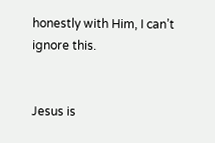honestly with Him, I can’t ignore this.


Jesus is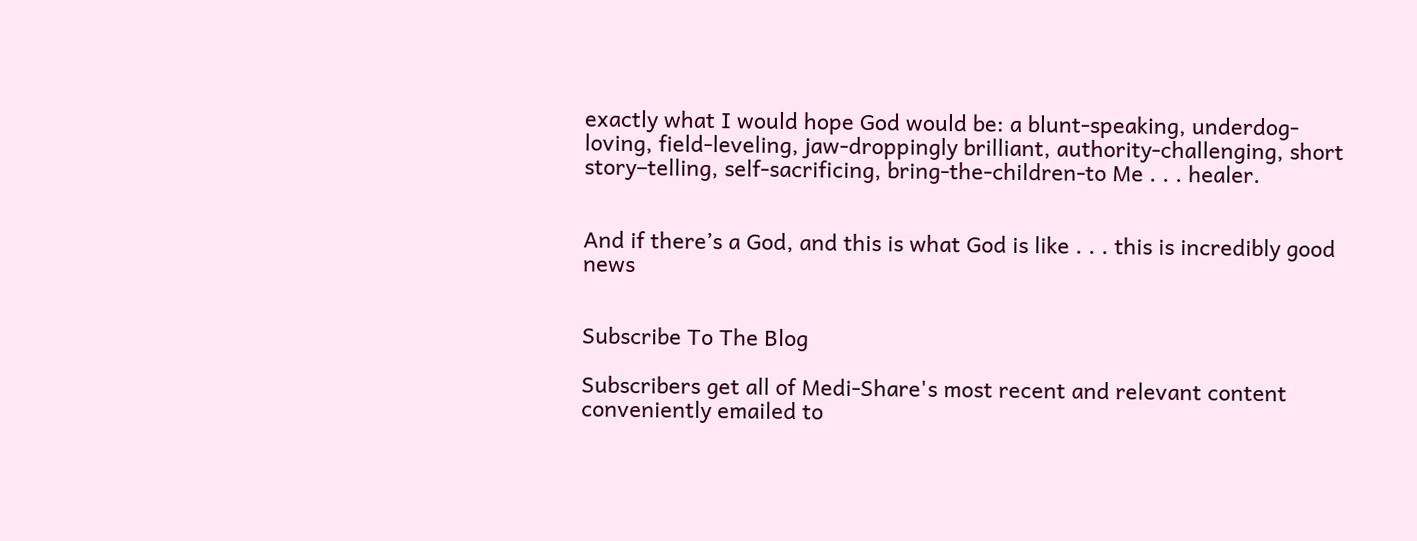exactly what I would hope God would be: a blunt-speaking, underdog-loving, field-leveling, jaw-droppingly brilliant, authority-challenging, short story–telling, self-sacrificing, bring-the-children-to Me . . . healer.


And if there’s a God, and this is what God is like . . . this is incredibly good news


Subscribe To The Blog

Subscribers get all of Medi-Share's most recent and relevant content conveniently emailed to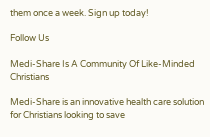them once a week. Sign up today!

Follow Us

Medi-Share Is A Community Of Like-Minded Christians

Medi-Share is an innovative health care solution for Christians looking to save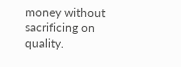money without sacrificing on quality.